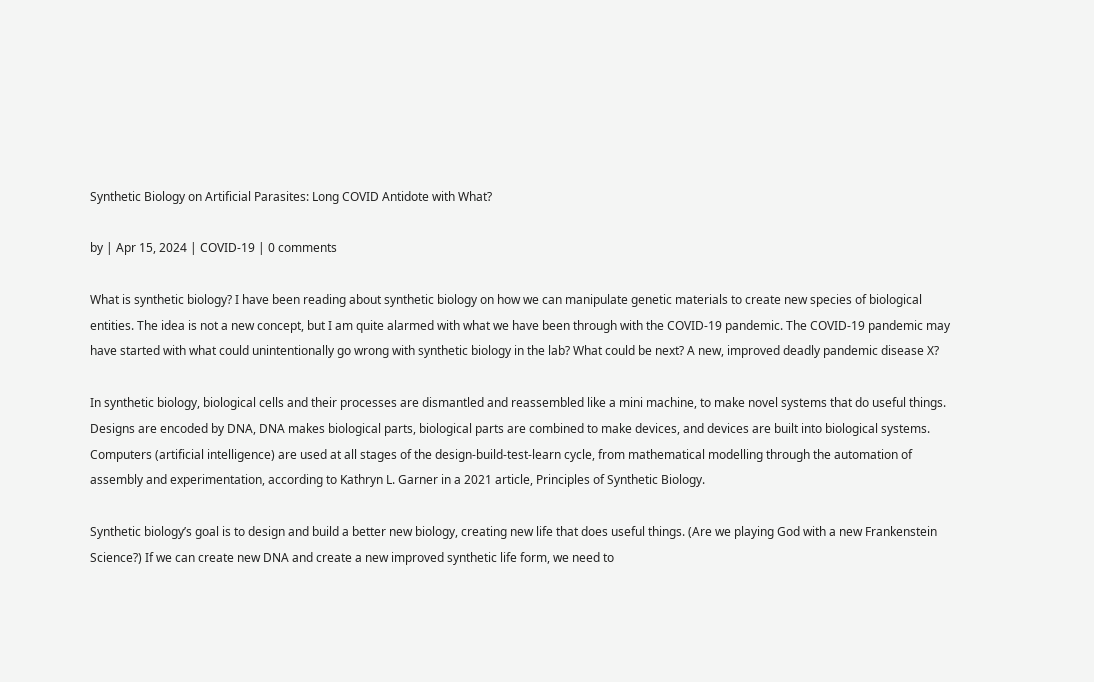Synthetic Biology on Artificial Parasites: Long COVID Antidote with What?

by | Apr 15, 2024 | COVID-19 | 0 comments

What is synthetic biology? I have been reading about synthetic biology on how we can manipulate genetic materials to create new species of biological entities. The idea is not a new concept, but I am quite alarmed with what we have been through with the COVID-19 pandemic. The COVID-19 pandemic may have started with what could unintentionally go wrong with synthetic biology in the lab? What could be next? A new, improved deadly pandemic disease X?

In synthetic biology, biological cells and their processes are dismantled and reassembled like a mini machine, to make novel systems that do useful things. Designs are encoded by DNA, DNA makes biological parts, biological parts are combined to make devices, and devices are built into biological systems. Computers (artificial intelligence) are used at all stages of the design-build-test-learn cycle, from mathematical modelling through the automation of assembly and experimentation, according to Kathryn L. Garner in a 2021 article, Principles of Synthetic Biology.

Synthetic biology’s goal is to design and build a better new biology, creating new life that does useful things. (Are we playing God with a new Frankenstein Science?) If we can create new DNA and create a new improved synthetic life form, we need to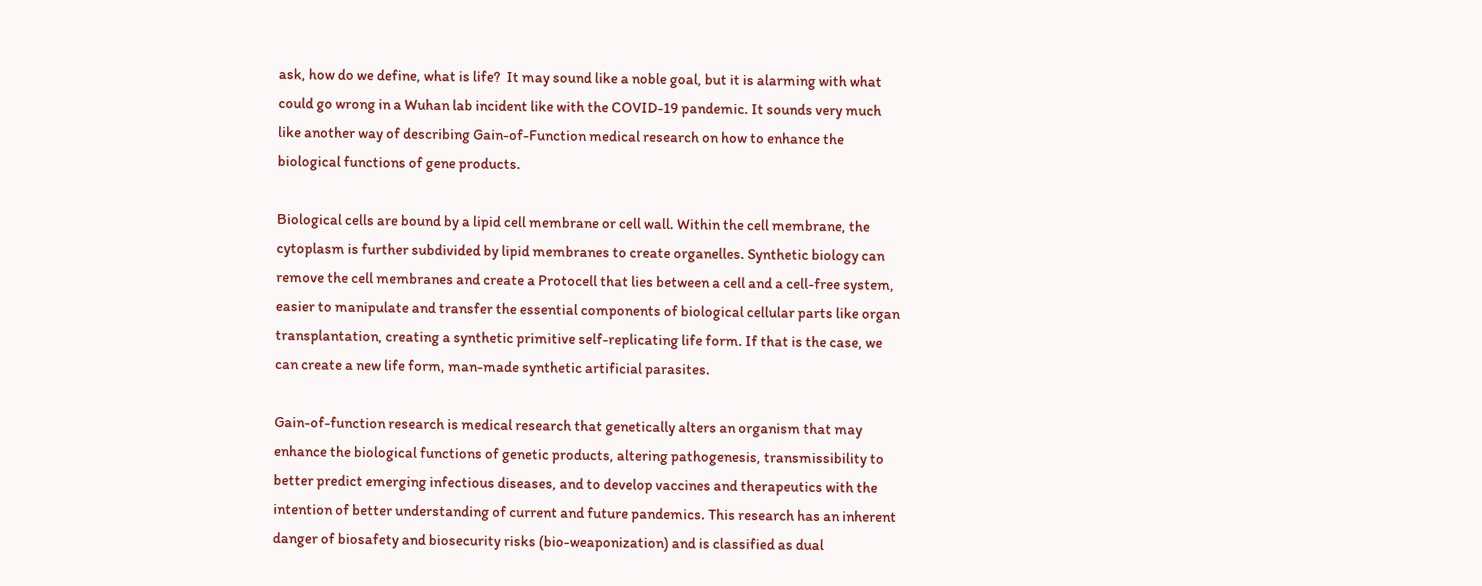ask, how do we define, what is life?  It may sound like a noble goal, but it is alarming with what could go wrong in a Wuhan lab incident like with the COVID-19 pandemic. It sounds very much like another way of describing Gain-of-Function medical research on how to enhance the biological functions of gene products.

Biological cells are bound by a lipid cell membrane or cell wall. Within the cell membrane, the cytoplasm is further subdivided by lipid membranes to create organelles. Synthetic biology can remove the cell membranes and create a Protocell that lies between a cell and a cell-free system, easier to manipulate and transfer the essential components of biological cellular parts like organ transplantation, creating a synthetic primitive self-replicating life form. If that is the case, we can create a new life form, man-made synthetic artificial parasites.

Gain-of-function research is medical research that genetically alters an organism that may enhance the biological functions of genetic products, altering pathogenesis, transmissibility to better predict emerging infectious diseases, and to develop vaccines and therapeutics with the intention of better understanding of current and future pandemics. This research has an inherent danger of biosafety and biosecurity risks (bio-weaponization) and is classified as dual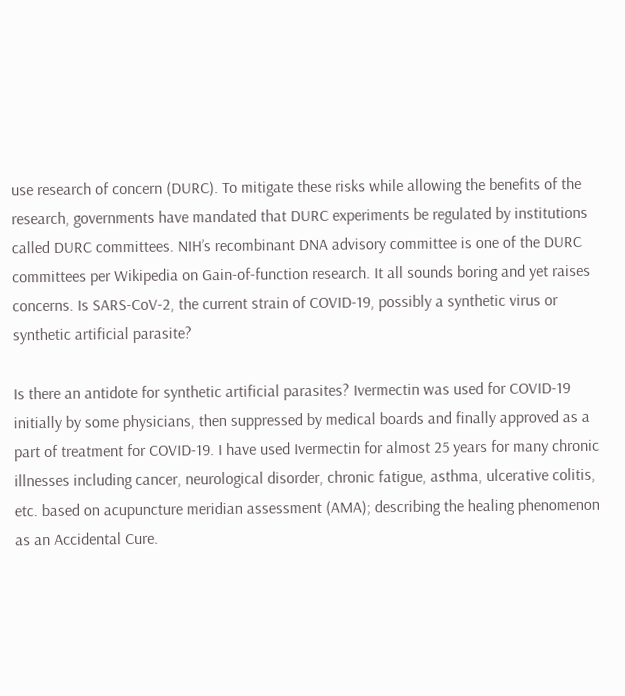use research of concern (DURC). To mitigate these risks while allowing the benefits of the research, governments have mandated that DURC experiments be regulated by institutions called DURC committees. NIH’s recombinant DNA advisory committee is one of the DURC committees per Wikipedia on Gain-of-function research. It all sounds boring and yet raises concerns. Is SARS-CoV-2, the current strain of COVID-19, possibly a synthetic virus or synthetic artificial parasite?

Is there an antidote for synthetic artificial parasites? Ivermectin was used for COVID-19 initially by some physicians, then suppressed by medical boards and finally approved as a part of treatment for COVID-19. I have used Ivermectin for almost 25 years for many chronic illnesses including cancer, neurological disorder, chronic fatigue, asthma, ulcerative colitis, etc. based on acupuncture meridian assessment (AMA); describing the healing phenomenon as an Accidental Cure.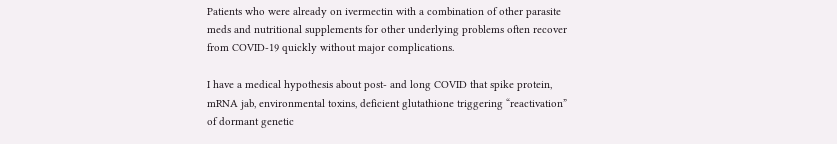Patients who were already on ivermectin with a combination of other parasite meds and nutritional supplements for other underlying problems often recover from COVID-19 quickly without major complications.

I have a medical hypothesis about post- and long COVID that spike protein, mRNA jab, environmental toxins, deficient glutathione triggering “reactivation” of dormant genetic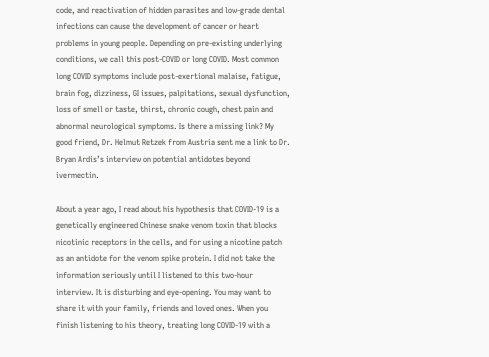code, and reactivation of hidden parasites and low-grade dental infections can cause the development of cancer or heart problems in young people. Depending on pre-existing underlying conditions, we call this post-COVID or long COVID. Most common long COVID symptoms include post-exertional malaise, fatigue, brain fog, dizziness, GI issues, palpitations, sexual dysfunction, loss of smell or taste, thirst, chronic cough, chest pain and abnormal neurological symptoms. Is there a missing link? My good friend, Dr. Helmut Retzek from Austria sent me a link to Dr. Bryan Ardis’s interview on potential antidotes beyond ivermectin.

About a year ago, I read about his hypothesis that COVID-19 is a genetically engineered Chinese snake venom toxin that blocks nicotinic receptors in the cells, and for using a nicotine patch as an antidote for the venom spike protein. I did not take the information seriously until I listened to this two-hour interview. It is disturbing and eye-opening. You may want to share it with your family, friends and loved ones. When you finish listening to his theory, treating long COVID-19 with a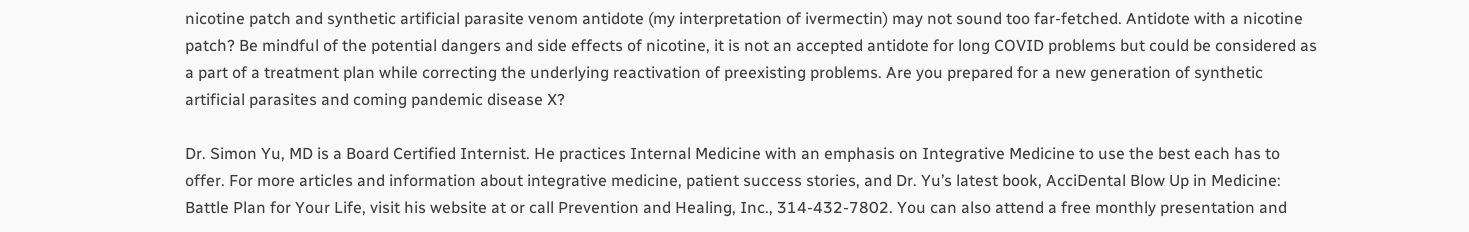nicotine patch and synthetic artificial parasite venom antidote (my interpretation of ivermectin) may not sound too far-fetched. Antidote with a nicotine patch? Be mindful of the potential dangers and side effects of nicotine, it is not an accepted antidote for long COVID problems but could be considered as a part of a treatment plan while correcting the underlying reactivation of preexisting problems. Are you prepared for a new generation of synthetic artificial parasites and coming pandemic disease X?

Dr. Simon Yu, MD is a Board Certified Internist. He practices Internal Medicine with an emphasis on Integrative Medicine to use the best each has to offer. For more articles and information about integrative medicine, patient success stories, and Dr. Yu’s latest book, AcciDental Blow Up in Medicine: Battle Plan for Your Life, visit his website at or call Prevention and Healing, Inc., 314-432-7802. You can also attend a free monthly presentation and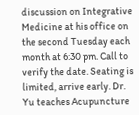discussion on Integrative Medicine at his office on the second Tuesday each month at 6:30 pm. Call to verify the date. Seating is limited, arrive early. Dr. Yu teaches Acupuncture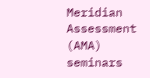Meridian Assessment (AMA) seminars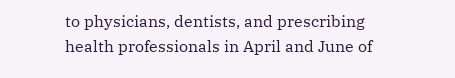to physicians, dentists, and prescribing health professionals in April and June of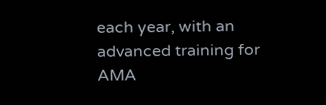each year, with an advanced training for AMA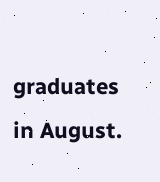graduates in August.